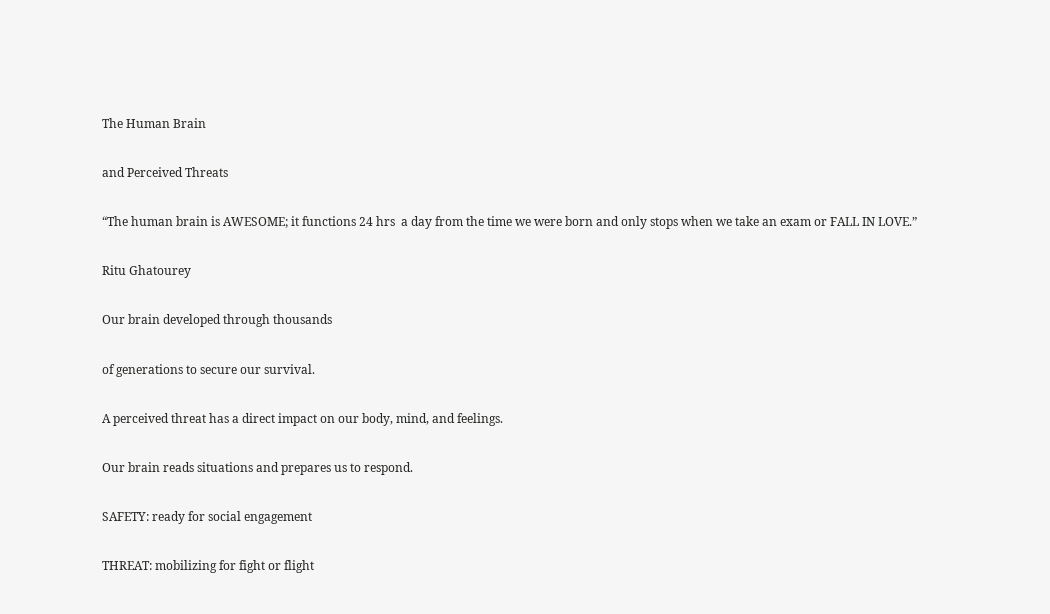The Human Brain

and Perceived Threats

“The human brain is AWESOME; it functions 24 hrs  a day from the time we were born and only stops when we take an exam or FALL IN LOVE.”

Ritu Ghatourey

Our brain developed through thousands

of generations to secure our survival.

A perceived threat has a direct impact on our body, mind, and feelings.

Our brain reads situations and prepares us to respond.

SAFETY: ready for social engagement

THREAT: mobilizing for fight or flight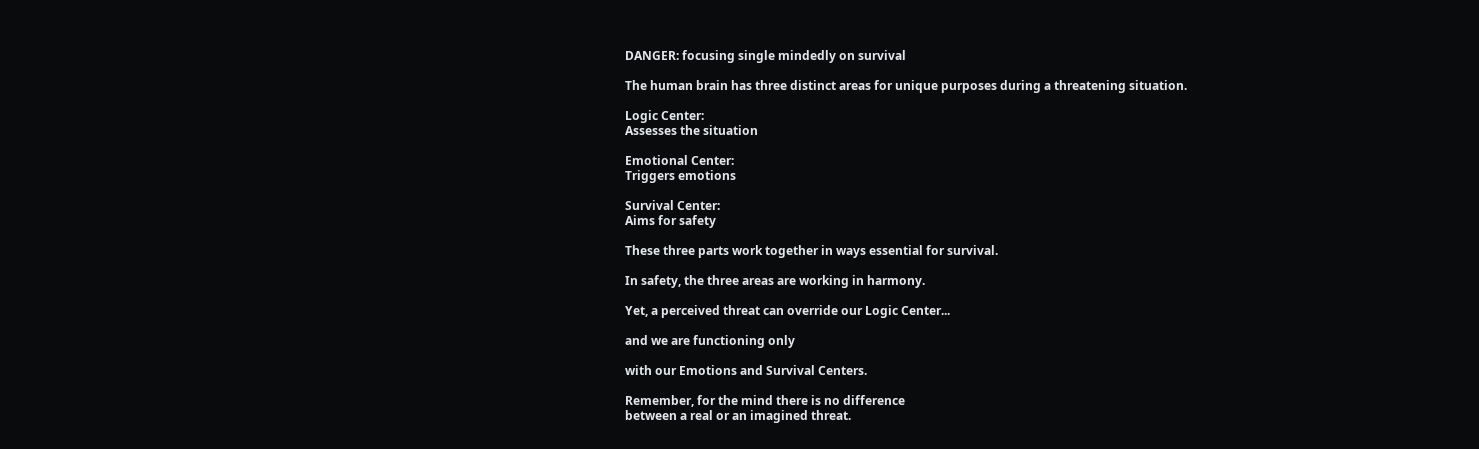DANGER: focusing single mindedly on survival

The human brain has three distinct areas for unique purposes during a threatening situation.

Logic Center:
Assesses the situation

Emotional Center:
Triggers emotions

Survival Center:
Aims for safety

These three parts work together in ways essential for survival.

In safety, the three areas are working in harmony.

Yet, a perceived threat can override our Logic Center...

and we are functioning only

with our Emotions and Survival Centers.

Remember, for the mind there is no difference
between a real or an imagined threat.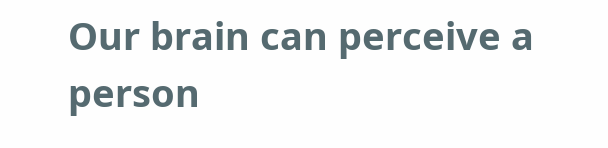Our brain can perceive a person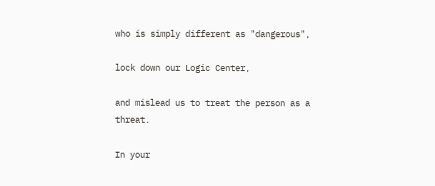who is simply different as "dangerous",

lock down our Logic Center,

and mislead us to treat the person as a threat.

In your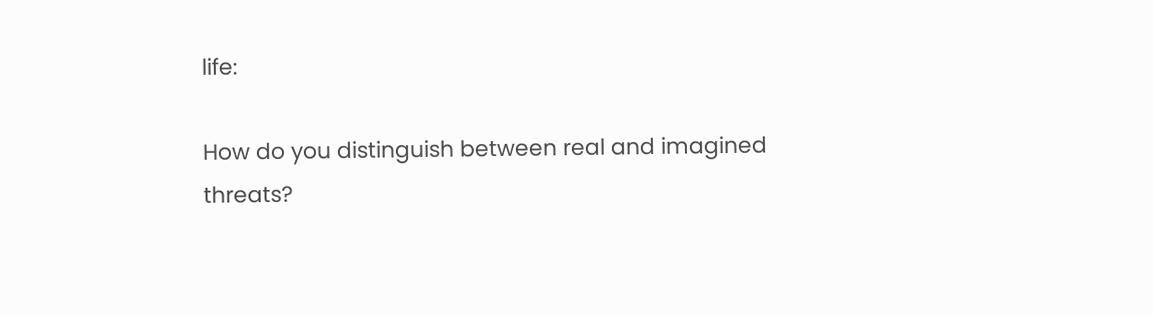life:

How do you distinguish between real and imagined threats?